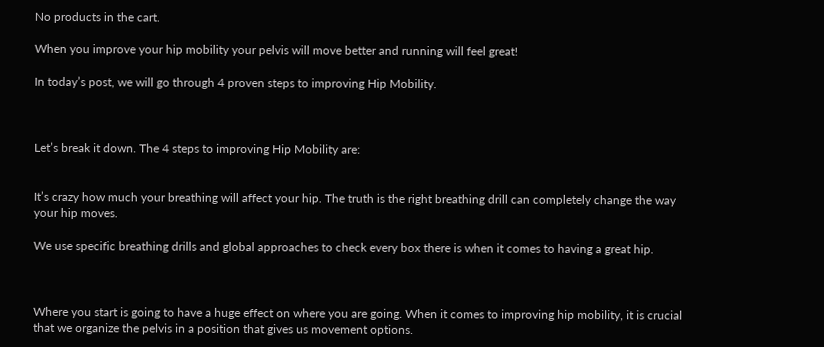No products in the cart.

When you improve your hip mobility your pelvis will move better and running will feel great!

In today’s post, we will go through 4 proven steps to improving Hip Mobility.



Let’s break it down. The 4 steps to improving Hip Mobility are:


It’s crazy how much your breathing will affect your hip. The truth is the right breathing drill can completely change the way your hip moves.

We use specific breathing drills and global approaches to check every box there is when it comes to having a great hip.



Where you start is going to have a huge effect on where you are going. When it comes to improving hip mobility, it is crucial that we organize the pelvis in a position that gives us movement options.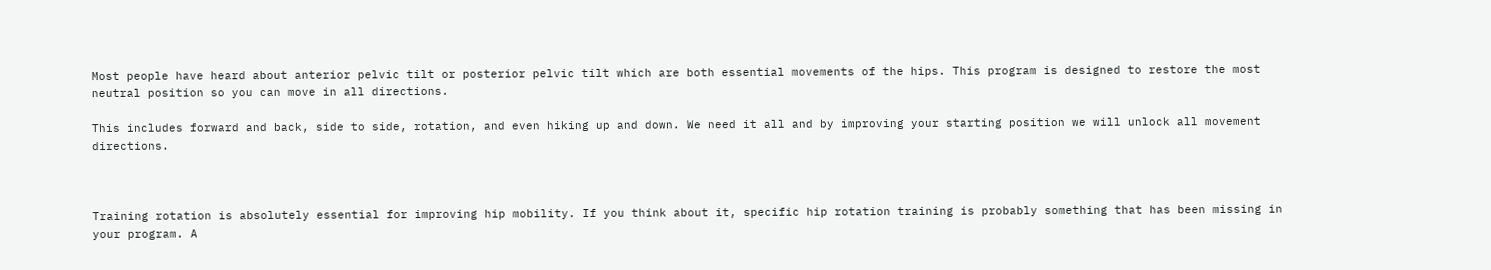Most people have heard about anterior pelvic tilt or posterior pelvic tilt which are both essential movements of the hips. This program is designed to restore the most neutral position so you can move in all directions.

This includes forward and back, side to side, rotation, and even hiking up and down. We need it all and by improving your starting position we will unlock all movement directions.



Training rotation is absolutely essential for improving hip mobility. If you think about it, specific hip rotation training is probably something that has been missing in your program. A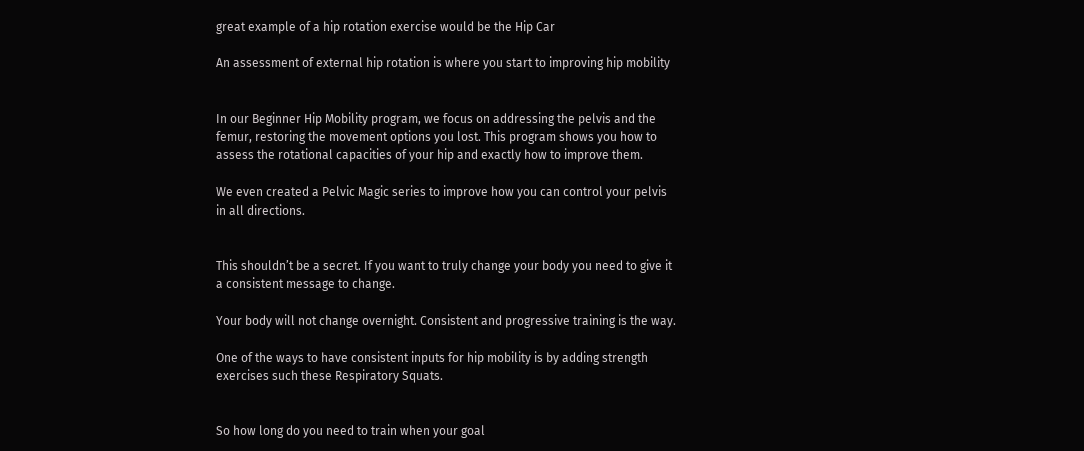great example of a hip rotation exercise would be the Hip Car

An assessment of external hip rotation is where you start to improving hip mobility


In our Beginner Hip Mobility program, we focus on addressing the pelvis and the femur, restoring the movement options you lost. This program shows you how to assess the rotational capacities of your hip and exactly how to improve them.

We even created a Pelvic Magic series to improve how you can control your pelvis in all directions.


This shouldn’t be a secret. If you want to truly change your body you need to give it a consistent message to change.

Your body will not change overnight. Consistent and progressive training is the way.

One of the ways to have consistent inputs for hip mobility is by adding strength exercises such these Respiratory Squats.


So how long do you need to train when your goal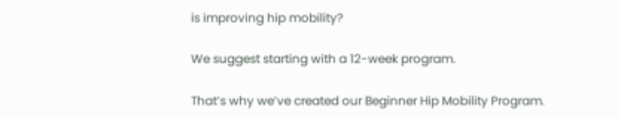is improving hip mobility?

We suggest starting with a 12-week program.

That’s why we’ve created our Beginner Hip Mobility Program.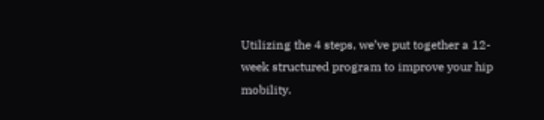Utilizing the 4 steps, we’ve put together a 12-week structured program to improve your hip mobility.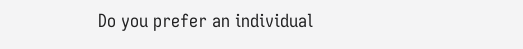Do you prefer an individual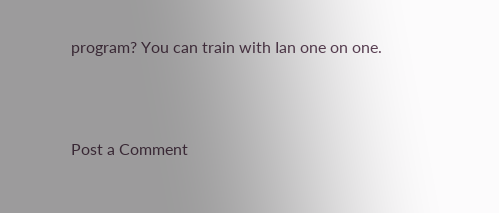program? You can train with Ian one on one.



Post a Comment